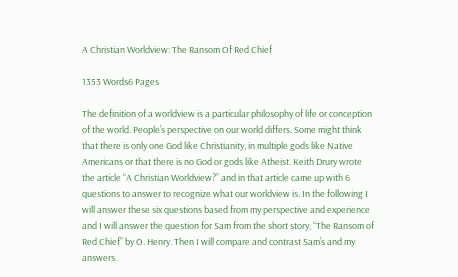A Christian Worldview: The Ransom Of Red Chief

1353 Words6 Pages

The definition of a worldview is a particular philosophy of life or conception of the world. People’s perspective on our world differs. Some might think that there is only one God like Christianity, in multiple gods like Native Americans or that there is no God or gods like Atheist. Keith Drury wrote the article “A Christian Worldview?” and in that article came up with 6 questions to answer to recognize what our worldview is. In the following I will answer these six questions based from my perspective and experience and I will answer the question for Sam from the short story, “The Ransom of Red Chief” by O. Henry. Then I will compare and contrast Sam’s and my answers.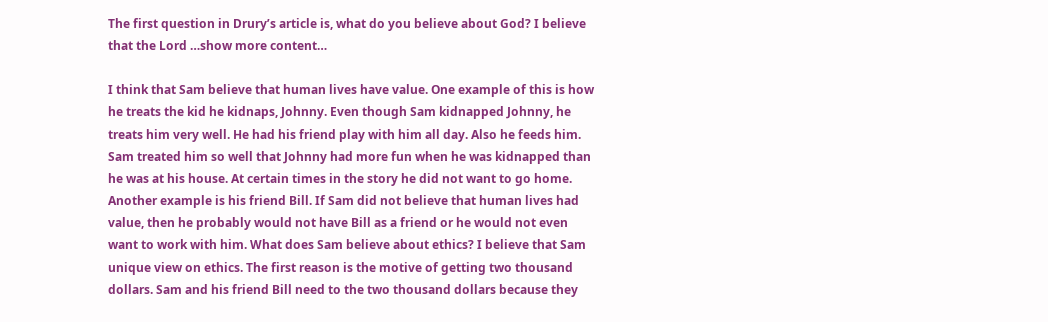The first question in Drury’s article is, what do you believe about God? I believe that the Lord …show more content…

I think that Sam believe that human lives have value. One example of this is how he treats the kid he kidnaps, Johnny. Even though Sam kidnapped Johnny, he treats him very well. He had his friend play with him all day. Also he feeds him. Sam treated him so well that Johnny had more fun when he was kidnapped than he was at his house. At certain times in the story he did not want to go home. Another example is his friend Bill. If Sam did not believe that human lives had value, then he probably would not have Bill as a friend or he would not even want to work with him. What does Sam believe about ethics? I believe that Sam unique view on ethics. The first reason is the motive of getting two thousand dollars. Sam and his friend Bill need to the two thousand dollars because they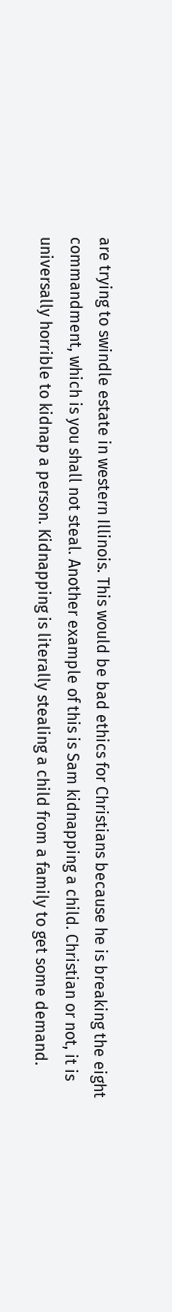are trying to swindle estate in western Illinois. This would be bad ethics for Christians because he is breaking the eight commandment, which is you shall not steal. Another example of this is Sam kidnapping a child. Christian or not, it is universally horrible to kidnap a person. Kidnapping is literally stealing a child from a family to get some demand.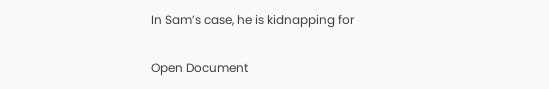In Sam’s case, he is kidnapping for

Open Document